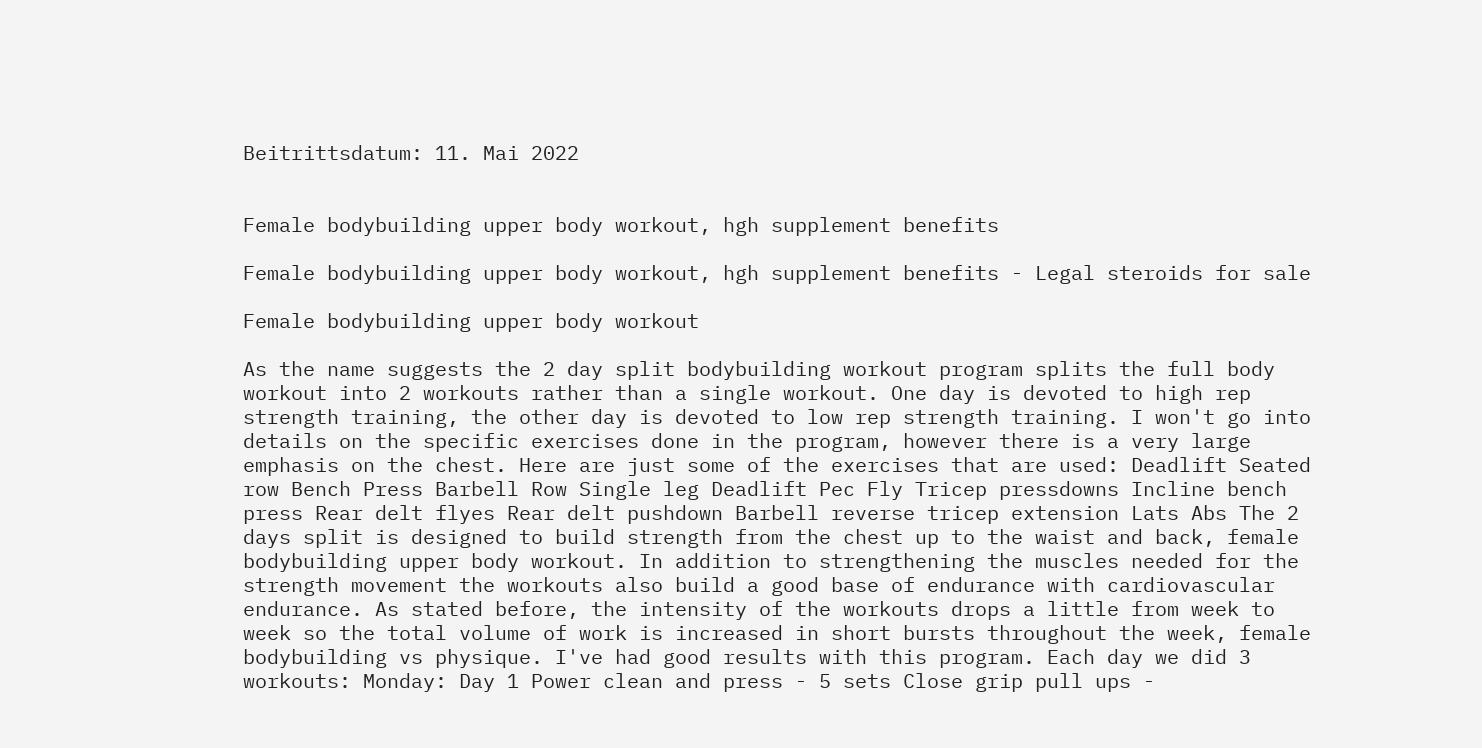Beitrittsdatum: 11. Mai 2022


Female bodybuilding upper body workout, hgh supplement benefits

Female bodybuilding upper body workout, hgh supplement benefits - Legal steroids for sale

Female bodybuilding upper body workout

As the name suggests the 2 day split bodybuilding workout program splits the full body workout into 2 workouts rather than a single workout. One day is devoted to high rep strength training, the other day is devoted to low rep strength training. I won't go into details on the specific exercises done in the program, however there is a very large emphasis on the chest. Here are just some of the exercises that are used: Deadlift Seated row Bench Press Barbell Row Single leg Deadlift Pec Fly Tricep pressdowns Incline bench press Rear delt flyes Rear delt pushdown Barbell reverse tricep extension Lats Abs The 2 days split is designed to build strength from the chest up to the waist and back, female bodybuilding upper body workout. In addition to strengthening the muscles needed for the strength movement the workouts also build a good base of endurance with cardiovascular endurance. As stated before, the intensity of the workouts drops a little from week to week so the total volume of work is increased in short bursts throughout the week, female bodybuilding vs physique. I've had good results with this program. Each day we did 3 workouts: Monday: Day 1 Power clean and press - 5 sets Close grip pull ups -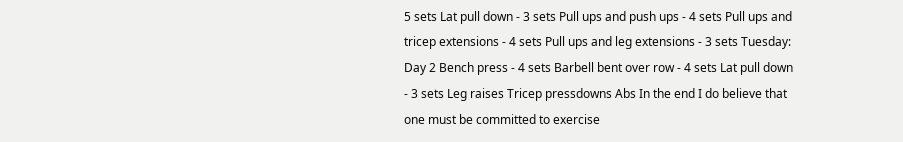5 sets Lat pull down - 3 sets Pull ups and push ups - 4 sets Pull ups and tricep extensions - 4 sets Pull ups and leg extensions - 3 sets Tuesday: Day 2 Bench press - 4 sets Barbell bent over row - 4 sets Lat pull down - 3 sets Leg raises Tricep pressdowns Abs In the end I do believe that one must be committed to exercise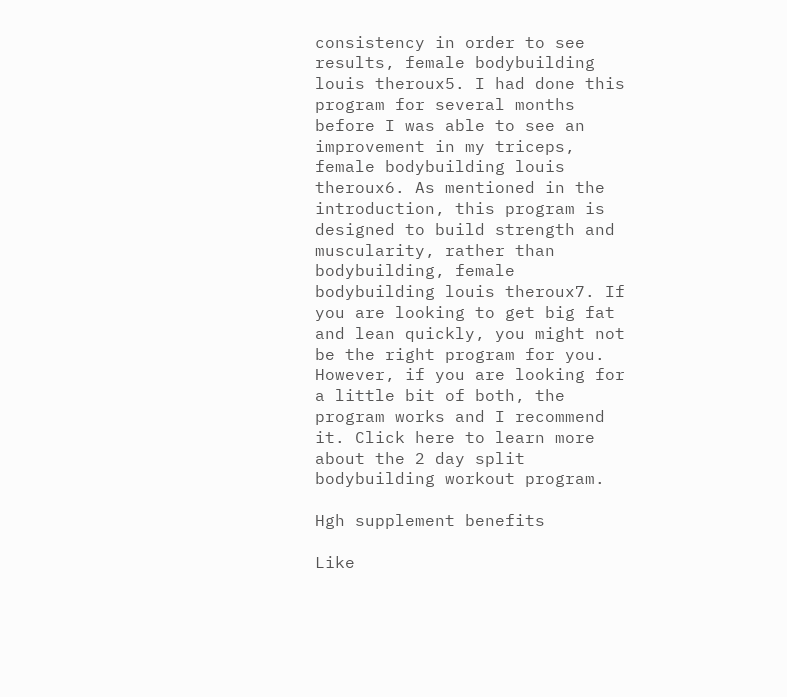consistency in order to see results, female bodybuilding louis theroux5. I had done this program for several months before I was able to see an improvement in my triceps, female bodybuilding louis theroux6. As mentioned in the introduction, this program is designed to build strength and muscularity, rather than bodybuilding, female bodybuilding louis theroux7. If you are looking to get big fat and lean quickly, you might not be the right program for you. However, if you are looking for a little bit of both, the program works and I recommend it. Click here to learn more about the 2 day split bodybuilding workout program.

Hgh supplement benefits

Like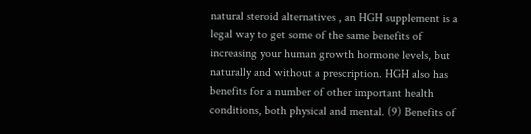natural steroid alternatives , an HGH supplement is a legal way to get some of the same benefits of increasing your human growth hormone levels, but naturally and without a prescription. HGH also has benefits for a number of other important health conditions, both physical and mental. (9) Benefits of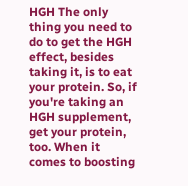HGH The only thing you need to do to get the HGH effect, besides taking it, is to eat your protein. So, if you're taking an HGH supplement, get your protein, too. When it comes to boosting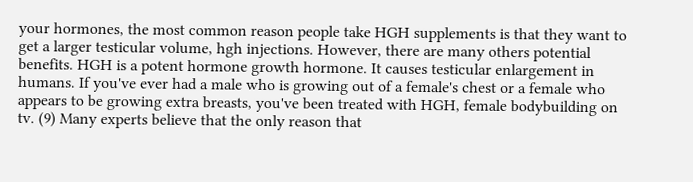your hormones, the most common reason people take HGH supplements is that they want to get a larger testicular volume, hgh injections. However, there are many others potential benefits. HGH is a potent hormone growth hormone. It causes testicular enlargement in humans. If you've ever had a male who is growing out of a female's chest or a female who appears to be growing extra breasts, you've been treated with HGH, female bodybuilding on tv. (9) Many experts believe that the only reason that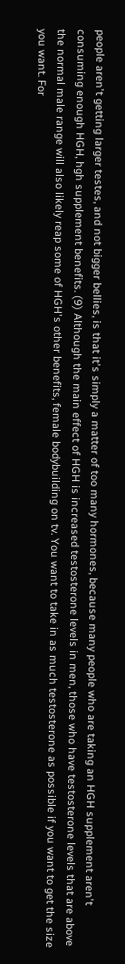people aren't getting larger testes, and not bigger bellies, is that it's simply a matter of too many hormones, because many people who are taking an HGH supplement aren't consuming enough HGH, hgh supplement benefits. (9) Although the main effect of HGH is increased testosterone levels in men, those who have testosterone levels that are above the normal male range will also likely reap some of HGH's other benefits, female bodybuilding on tv. You want to take in as much testosterone as possible if you want to get the size you want. For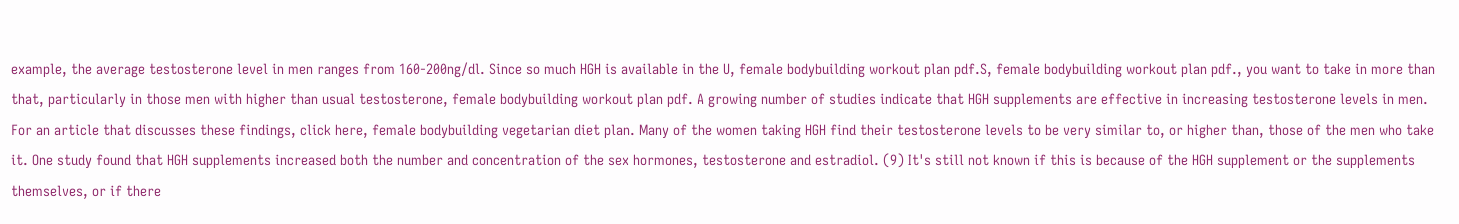example, the average testosterone level in men ranges from 160-200ng/dl. Since so much HGH is available in the U, female bodybuilding workout plan pdf.S, female bodybuilding workout plan pdf., you want to take in more than that, particularly in those men with higher than usual testosterone, female bodybuilding workout plan pdf. A growing number of studies indicate that HGH supplements are effective in increasing testosterone levels in men. For an article that discusses these findings, click here, female bodybuilding vegetarian diet plan. Many of the women taking HGH find their testosterone levels to be very similar to, or higher than, those of the men who take it. One study found that HGH supplements increased both the number and concentration of the sex hormones, testosterone and estradiol. (9) It's still not known if this is because of the HGH supplement or the supplements themselves, or if there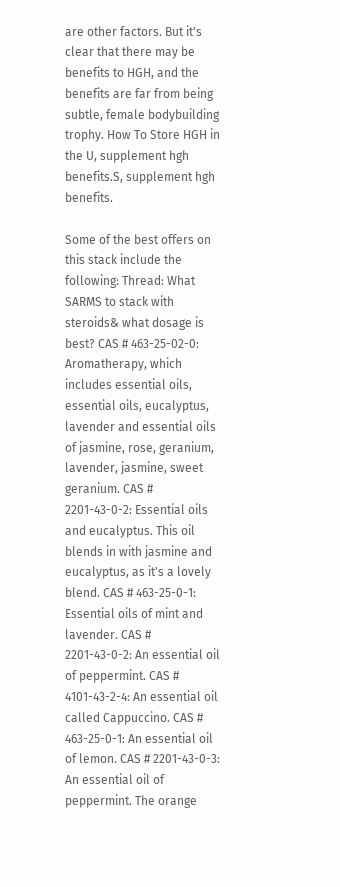are other factors. But it's clear that there may be benefits to HGH, and the benefits are far from being subtle, female bodybuilding trophy. How To Store HGH in the U, supplement hgh benefits.S, supplement hgh benefits.

Some of the best offers on this stack include the following: Thread: What SARMS to stack with steroids& what dosage is best? CAS # 463-25-02-0: Aromatherapy, which includes essential oils, essential oils, eucalyptus, lavender and essential oils of jasmine, rose, geranium, lavender, jasmine, sweet geranium. CAS # 2201-43-0-2: Essential oils and eucalyptus. This oil blends in with jasmine and eucalyptus, as it's a lovely blend. CAS # 463-25-0-1: Essential oils of mint and lavender. CAS # 2201-43-0-2: An essential oil of peppermint. CAS # 4101-43-2-4: An essential oil called Cappuccino. CAS # 463-25-0-1: An essential oil of lemon. CAS # 2201-43-0-3: An essential oil of peppermint. The orange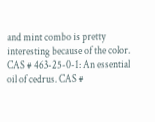and mint combo is pretty interesting because of the color. CAS # 463-25-0-1: An essential oil of cedrus. CAS #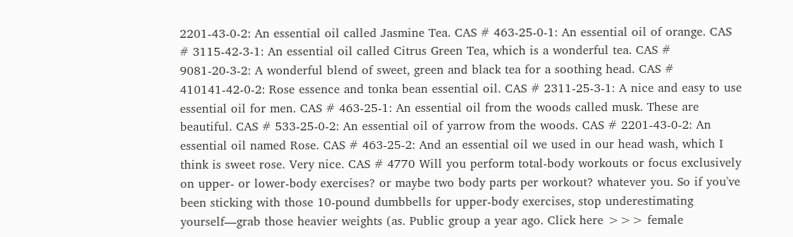2201-43-0-2: An essential oil called Jasmine Tea. CAS # 463-25-0-1: An essential oil of orange. CAS # 3115-42-3-1: An essential oil called Citrus Green Tea, which is a wonderful tea. CAS # 9081-20-3-2: A wonderful blend of sweet, green and black tea for a soothing head. CAS # 410141-42-0-2: Rose essence and tonka bean essential oil. CAS # 2311-25-3-1: A nice and easy to use essential oil for men. CAS # 463-25-1: An essential oil from the woods called musk. These are beautiful. CAS # 533-25-0-2: An essential oil of yarrow from the woods. CAS # 2201-43-0-2: An essential oil named Rose. CAS # 463-25-2: And an essential oil we used in our head wash, which I think is sweet rose. Very nice. CAS # 4770 Will you perform total-body workouts or focus exclusively on upper- or lower-body exercises? or maybe two body parts per workout? whatever you. So if you've been sticking with those 10-pound dumbbells for upper-body exercises, stop underestimating yourself—grab those heavier weights (as. Public group a year ago. Click here >>> female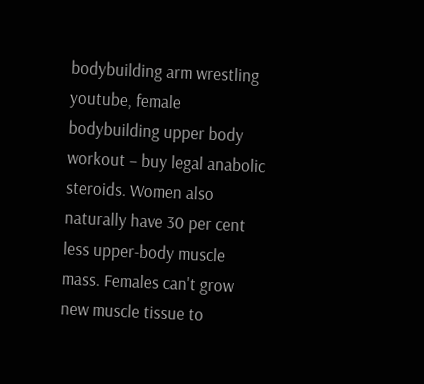bodybuilding arm wrestling youtube, female bodybuilding upper body workout – buy legal anabolic steroids. Women also naturally have 30 per cent less upper-body muscle mass. Females can't grow new muscle tissue to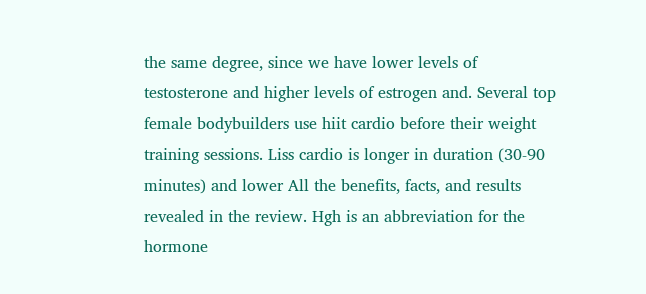the same degree, since we have lower levels of testosterone and higher levels of estrogen and. Several top female bodybuilders use hiit cardio before their weight training sessions. Liss cardio is longer in duration (30-90 minutes) and lower All the benefits, facts, and results revealed in the review. Hgh is an abbreviation for the hormone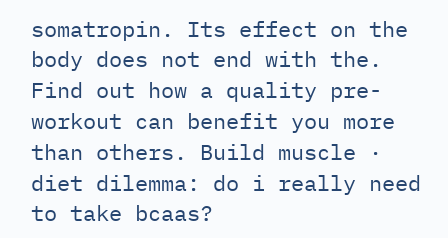somatropin. Its effect on the body does not end with the. Find out how a quality pre-workout can benefit you more than others. Build muscle · diet dilemma: do i really need to take bcaas?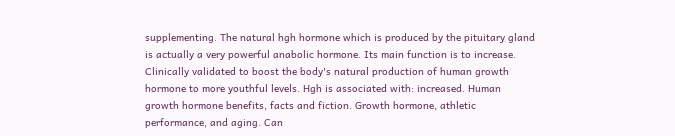supplementing. The natural hgh hormone which is produced by the pituitary gland is actually a very powerful anabolic hormone. Its main function is to increase. Clinically validated to boost the body's natural production of human growth hormone to more youthful levels. Hgh is associated with: increased. Human growth hormone benefits, facts and fiction. Growth hormone, athletic performance, and aging. Can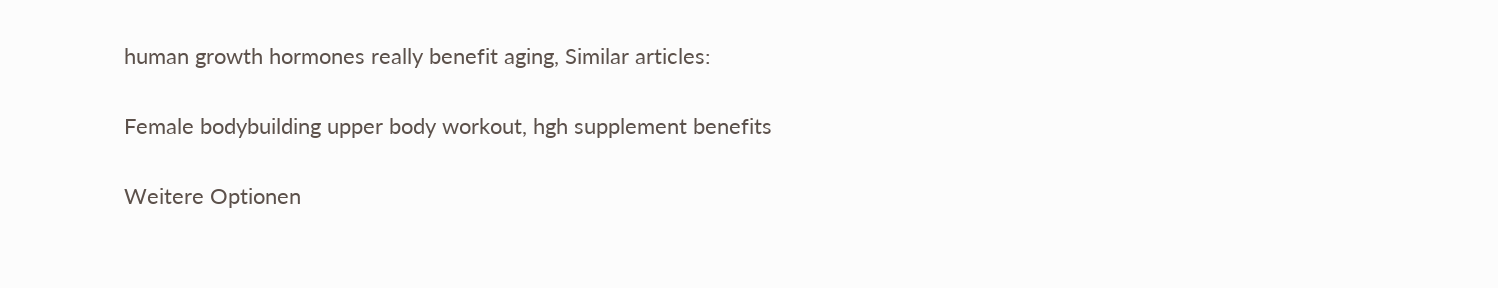human growth hormones really benefit aging, Similar articles:

Female bodybuilding upper body workout, hgh supplement benefits

Weitere Optionen